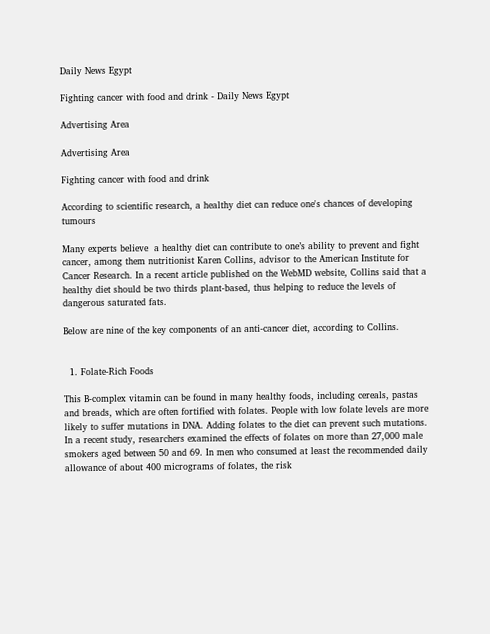Daily News Egypt

Fighting cancer with food and drink - Daily News Egypt

Advertising Area

Advertising Area

Fighting cancer with food and drink

According to scientific research, a healthy diet can reduce one's chances of developing tumours

Many experts believe  a healthy diet can contribute to one’s ability to prevent and fight cancer, among them nutritionist Karen Collins, advisor to the American Institute for Cancer Research. In a recent article published on the WebMD website, Collins said that a healthy diet should be two thirds plant-based, thus helping to reduce the levels of dangerous saturated fats.

Below are nine of the key components of an anti-cancer diet, according to Collins.


  1. Folate-Rich Foods

This B-complex vitamin can be found in many healthy foods, including cereals, pastas and breads, which are often fortified with folates. People with low folate levels are more likely to suffer mutations in DNA. Adding folates to the diet can prevent such mutations. In a recent study, researchers examined the effects of folates on more than 27,000 male smokers aged between 50 and 69. In men who consumed at least the recommended daily allowance of about 400 micrograms of folates, the risk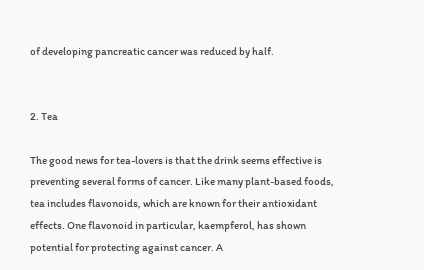of developing pancreatic cancer was reduced by half.


2. Tea

The good news for tea-lovers is that the drink seems effective is preventing several forms of cancer. Like many plant-based foods, tea includes flavonoids, which are known for their antioxidant effects. One flavonoid in particular, kaempferol, has shown potential for protecting against cancer. A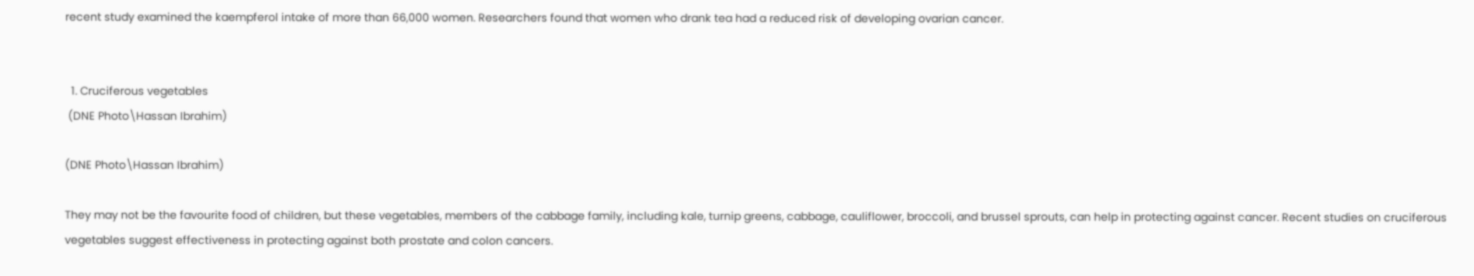recent study examined the kaempferol intake of more than 66,000 women. Researchers found that women who drank tea had a reduced risk of developing ovarian cancer.


  1. Cruciferous vegetables
 (DNE Photo\Hassan Ibrahim)

(DNE Photo\Hassan Ibrahim)

They may not be the favourite food of children, but these vegetables, members of the cabbage family, including kale, turnip greens, cabbage, cauliflower, broccoli, and brussel sprouts, can help in protecting against cancer. Recent studies on cruciferous vegetables suggest effectiveness in protecting against both prostate and colon cancers.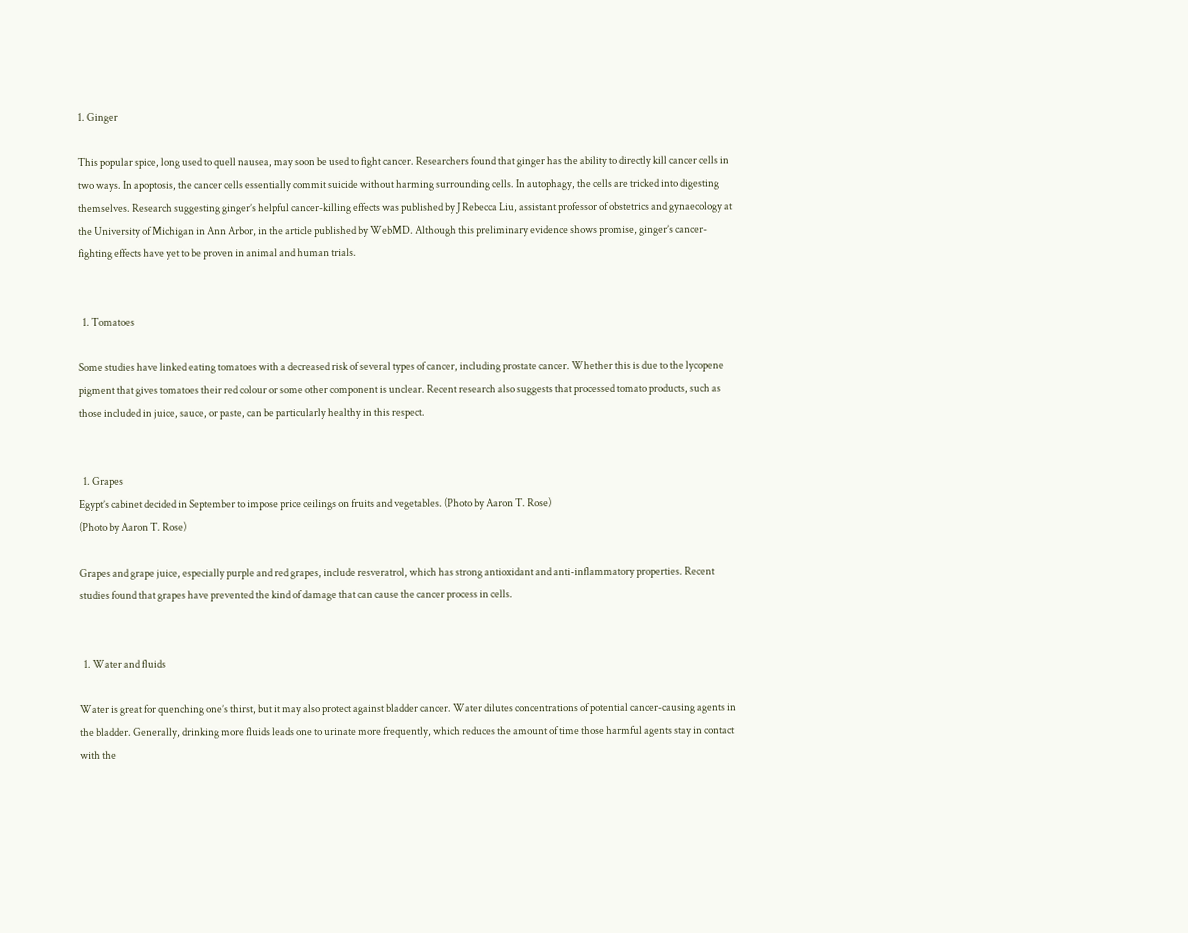1. Ginger

This popular spice, long used to quell nausea, may soon be used to fight cancer. Researchers found that ginger has the ability to directly kill cancer cells in two ways. In apoptosis, the cancer cells essentially commit suicide without harming surrounding cells. In autophagy, the cells are tricked into digesting themselves. Research suggesting ginger’s helpful cancer-killing effects was published by J Rebecca Liu, assistant professor of obstetrics and gynaecology at the University of Michigan in Ann Arbor, in the article published by WebMD. Although this preliminary evidence shows promise, ginger’s cancer-fighting effects have yet to be proven in animal and human trials.


  1. Tomatoes

Some studies have linked eating tomatoes with a decreased risk of several types of cancer, including prostate cancer. Whether this is due to the lycopene pigment that gives tomatoes their red colour or some other component is unclear. Recent research also suggests that processed tomato products, such as those included in juice, sauce, or paste, can be particularly healthy in this respect.


  1. Grapes
Egypt’s cabinet decided in September to impose price ceilings on fruits and vegetables. (Photo by Aaron T. Rose)
(Photo by Aaron T. Rose)

Grapes and grape juice, especially purple and red grapes, include resveratrol, which has strong antioxidant and anti-inflammatory properties. Recent studies found that grapes have prevented the kind of damage that can cause the cancer process in cells.


  1. Water and fluids

Water is great for quenching one’s thirst, but it may also protect against bladder cancer. Water dilutes concentrations of potential cancer-causing agents in the bladder. Generally, drinking more fluids leads one to urinate more frequently, which reduces the amount of time those harmful agents stay in contact with the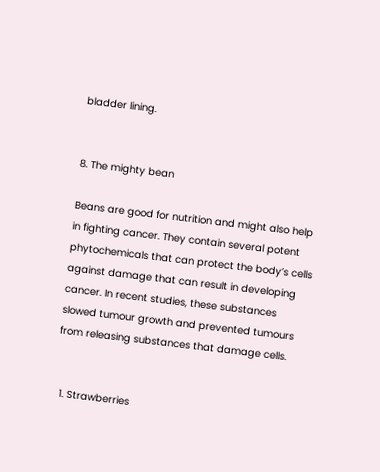bladder lining.


8. The mighty bean

Beans are good for nutrition and might also help in fighting cancer. They contain several potent phytochemicals that can protect the body’s cells against damage that can result in developing cancer. In recent studies, these substances slowed tumour growth and prevented tumours from releasing substances that damage cells.


  1. Strawberries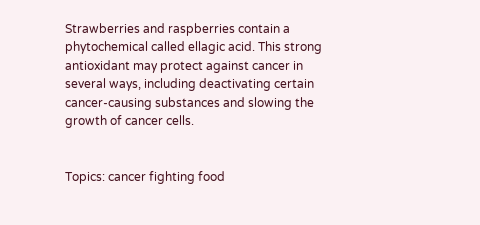Strawberries and raspberries contain a phytochemical called ellagic acid. This strong antioxidant may protect against cancer in several ways, including deactivating certain cancer-causing substances and slowing the growth of cancer cells.


Topics: cancer fighting food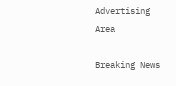Advertising Area

Breaking News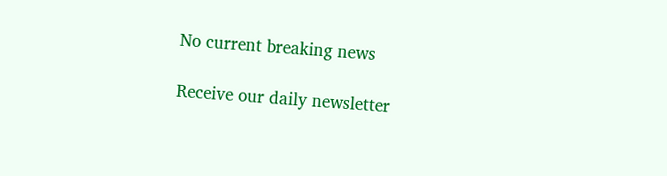No current breaking news

Receive our daily newsletter